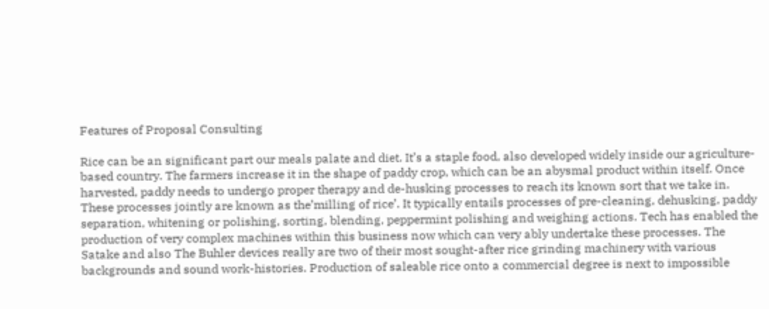Features of Proposal Consulting

Rice can be an significant part our meals palate and diet. It’s a staple food, also developed widely inside our agriculture-based country. The farmers increase it in the shape of paddy crop, which can be an abysmal product within itself. Once harvested, paddy needs to undergo proper therapy and de-husking processes to reach its known sort that we take in. These processes jointly are known as the’milling of rice’. It typically entails processes of pre-cleaning, dehusking, paddy separation, whitening or polishing, sorting, blending, peppermint polishing and weighing actions. Tech has enabled the production of very complex machines within this business now which can very ably undertake these processes. The Satake and also The Buhler devices really are two of their most sought-after rice grinding machinery with various backgrounds and sound work-histories. Production of saleable rice onto a commercial degree is next to impossible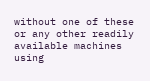without one of these or any other readily available machines using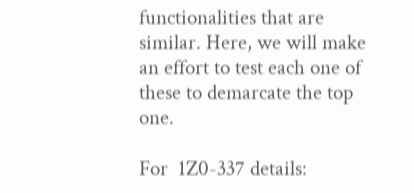functionalities that are similar. Here, we will make an effort to test each one of these to demarcate the top one.

For  1Z0-337 details: